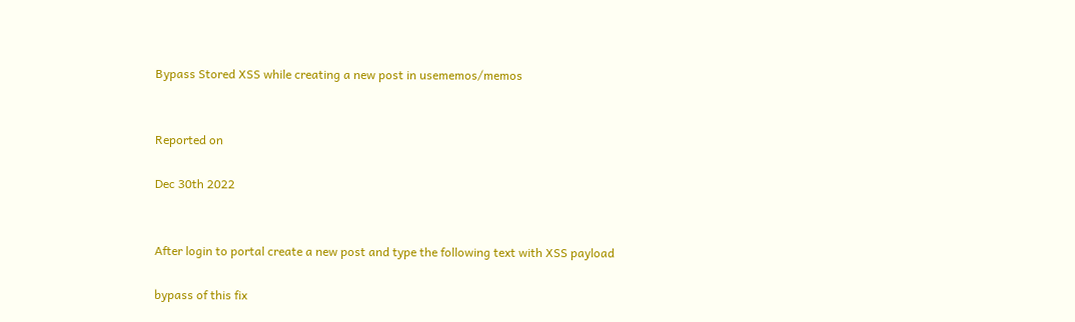Bypass Stored XSS while creating a new post in usememos/memos


Reported on

Dec 30th 2022


After login to portal create a new post and type the following text with XSS payload

bypass of this fix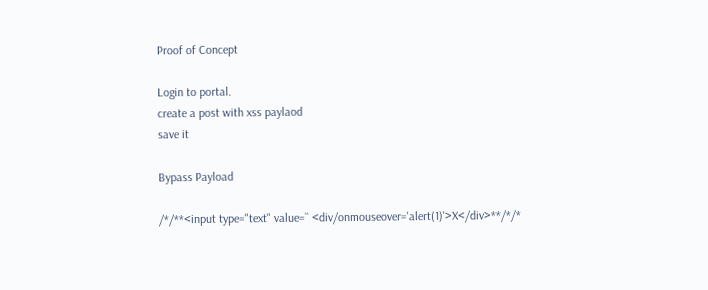Proof of Concept

Login to portal.
create a post with xss paylaod
save it

Bypass Payload

/*/**<input type="text" value=`` <div/onmouseover='alert(1)'>X</div>**/*/*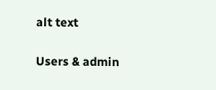alt text


Users & admin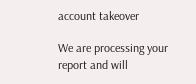account takeover

We are processing your report and will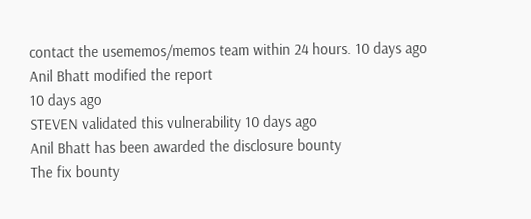contact the usememos/memos team within 24 hours. 10 days ago
Anil Bhatt modified the report
10 days ago
STEVEN validated this vulnerability 10 days ago
Anil Bhatt has been awarded the disclosure bounty
The fix bounty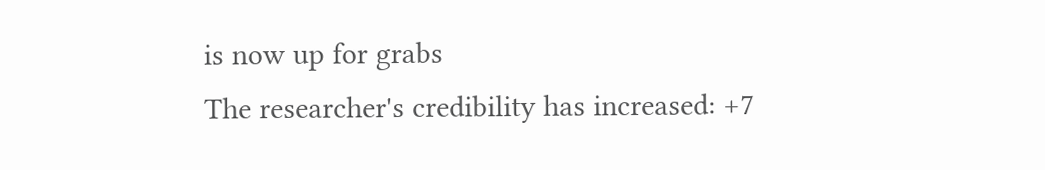is now up for grabs
The researcher's credibility has increased: +7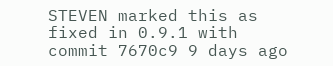STEVEN marked this as fixed in 0.9.1 with commit 7670c9 9 days ago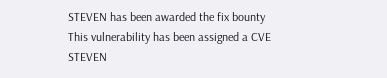STEVEN has been awarded the fix bounty
This vulnerability has been assigned a CVE
STEVEN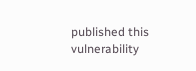published this vulnerability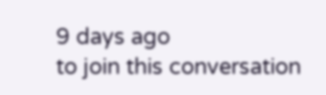9 days ago
to join this conversation